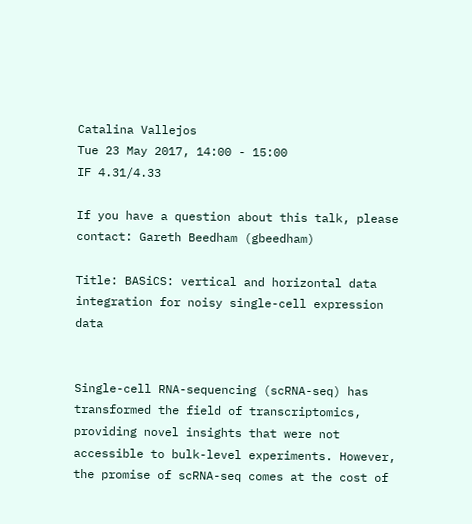Catalina Vallejos
Tue 23 May 2017, 14:00 - 15:00
IF 4.31/4.33

If you have a question about this talk, please contact: Gareth Beedham (gbeedham)

Title: BASiCS: vertical and horizontal data integration for noisy single-cell expression data


Single-cell RNA-sequencing (scRNA-seq) has transformed the field of transcriptomics, providing novel insights that were not accessible to bulk-level experiments. However, the promise of scRNA-seq comes at the cost of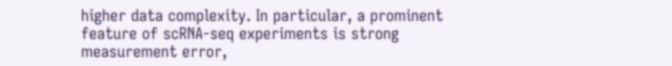higher data complexity. In particular, a prominent feature of scRNA-seq experiments is strong measurement error,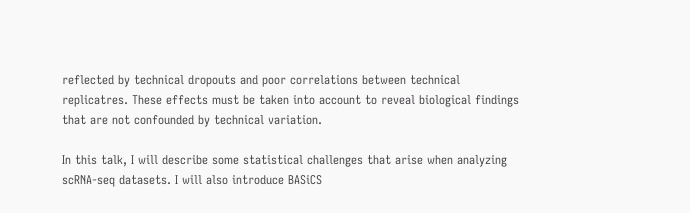reflected by technical dropouts and poor correlations between technical replicatres. These effects must be taken into account to reveal biological findings that are not confounded by technical variation.

In this talk, I will describe some statistical challenges that arise when analyzing scRNA-seq datasets. I will also introduce BASiCS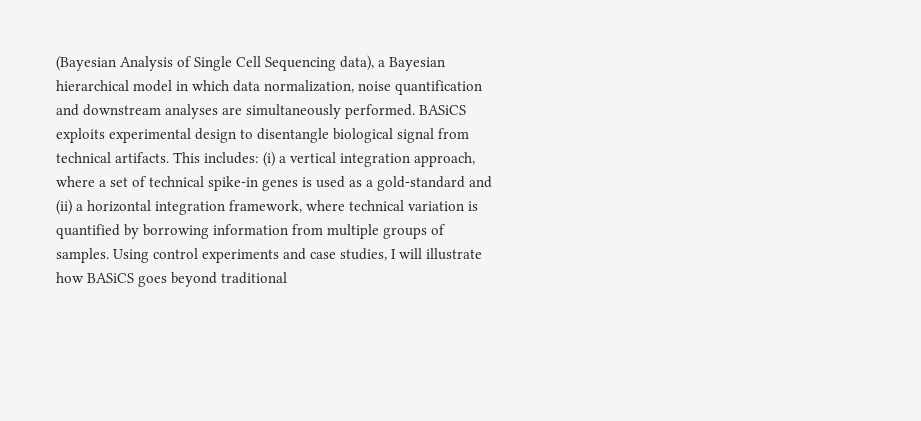(Bayesian Analysis of Single Cell Sequencing data), a Bayesian hierarchical model in which data normalization, noise quantification and downstream analyses are simultaneously performed. BASiCS exploits experimental design to disentangle biological signal from technical artifacts. This includes: (i) a vertical integration approach, where a set of technical spike-in genes is used as a gold-standard and (ii) a horizontal integration framework, where technical variation is quantified by borrowing information from multiple groups of samples. Using control experiments and case studies, I will illustrate how BASiCS goes beyond traditional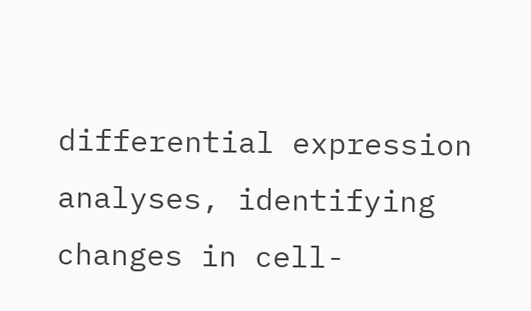differential expression analyses, identifying changes in cell-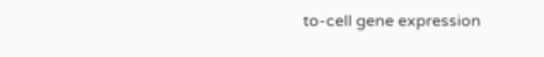to-cell gene expression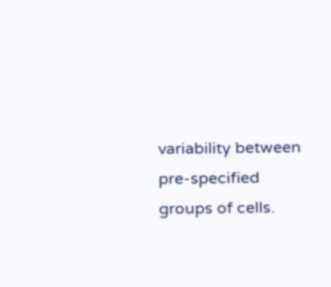variability between pre-specified groups of cells.